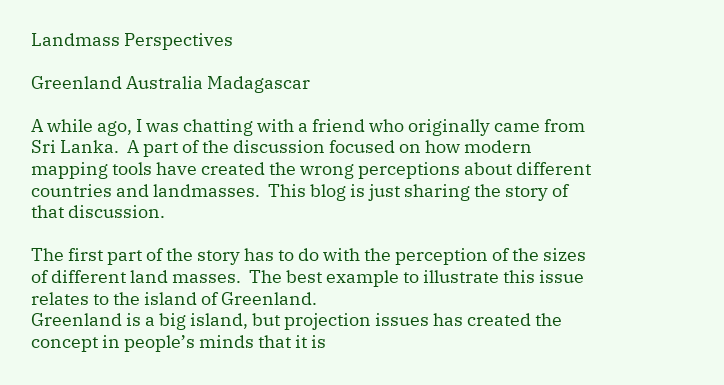Landmass Perspectives

Greenland Australia Madagascar

A while ago, I was chatting with a friend who originally came from Sri Lanka.  A part of the discussion focused on how modern mapping tools have created the wrong perceptions about different countries and landmasses.  This blog is just sharing the story of that discussion.

The first part of the story has to do with the perception of the sizes of different land masses.  The best example to illustrate this issue relates to the island of Greenland.
Greenland is a big island, but projection issues has created the concept in people’s minds that it is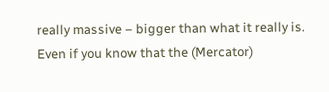really massive – bigger than what it really is. Even if you know that the (Mercator)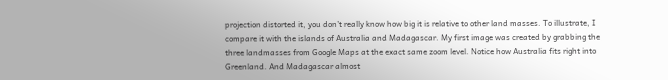projection distorted it, you don’t really know how big it is relative to other land masses. To illustrate, I compare it with the islands of Australia and Madagascar. My first image was created by grabbing the three landmasses from Google Maps at the exact same zoom level. Notice how Australia fits right into Greenland. And Madagascar almost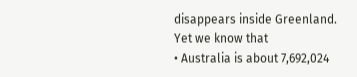disappears inside Greenland. Yet we know that
• Australia is about 7,692,024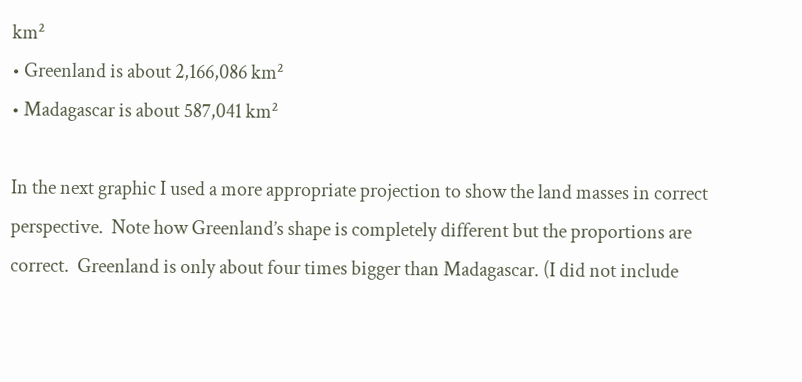km²
• Greenland is about 2,166,086 km²
• Madagascar is about 587,041 km²

In the next graphic I used a more appropriate projection to show the land masses in correct perspective.  Note how Greenland’s shape is completely different but the proportions are correct.  Greenland is only about four times bigger than Madagascar. (I did not include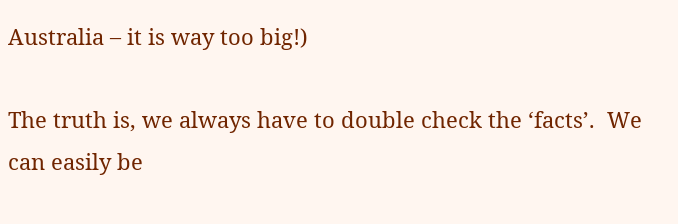Australia – it is way too big!)

The truth is, we always have to double check the ‘facts’.  We can easily be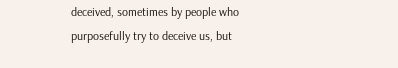deceived, sometimes by people who purposefully try to deceive us, but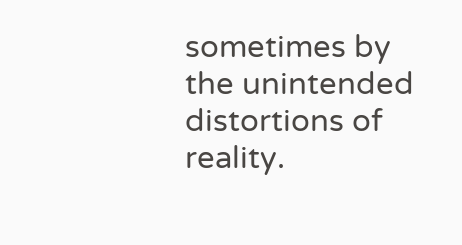sometimes by the unintended distortions of reality.